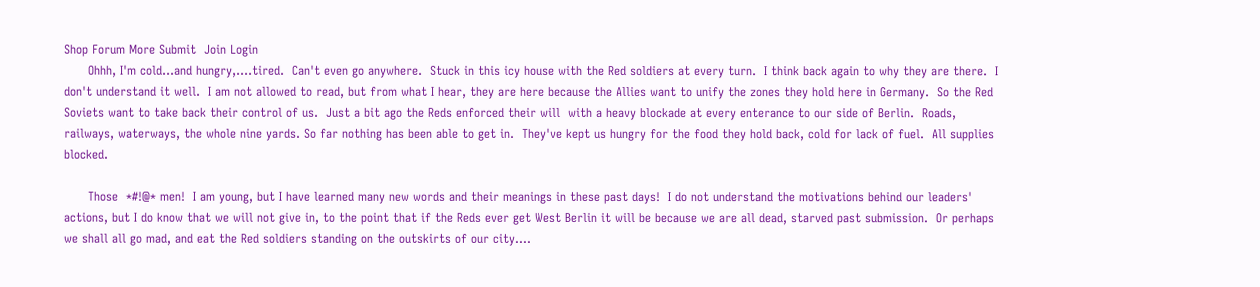Shop Forum More Submit  Join Login
      Ohhh, I'm cold...and hungry,....tired.  Can't even go anywhere.  Stuck in this icy house with the Red soldiers at every turn.  I think back again to why they are there.  I don't understand it well.  I am not allowed to read, but from what I hear, they are here because the Allies want to unify the zones they hold here in Germany.  So the Red Soviets want to take back their control of us.  Just a bit ago the Reds enforced their will  with a heavy blockade at every enterance to our side of Berlin.  Roads, railways, waterways, the whole nine yards. So far nothing has been able to get in.  They've kept us hungry for the food they hold back, cold for lack of fuel.  All supplies blocked.

      Those  *#!@* men!  I am young, but I have learned many new words and their meanings in these past days!  I do not understand the motivations behind our leaders' actions, but I do know that we will not give in, to the point that if the Reds ever get West Berlin it will be because we are all dead, starved past submission.  Or perhaps we shall all go mad, and eat the Red soldiers standing on the outskirts of our city....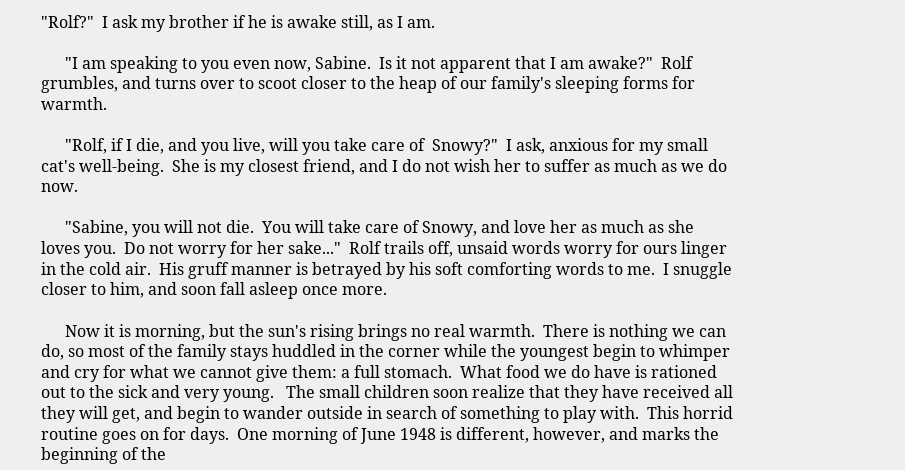"Rolf?"  I ask my brother if he is awake still, as I am.

      "I am speaking to you even now, Sabine.  Is it not apparent that I am awake?"  Rolf grumbles, and turns over to scoot closer to the heap of our family's sleeping forms for warmth.

      "Rolf, if I die, and you live, will you take care of  Snowy?"  I ask, anxious for my small cat's well-being.  She is my closest friend, and I do not wish her to suffer as much as we do now.

      "Sabine, you will not die.  You will take care of Snowy, and love her as much as she loves you.  Do not worry for her sake..."  Rolf trails off, unsaid words worry for ours linger in the cold air.  His gruff manner is betrayed by his soft comforting words to me.  I snuggle closer to him, and soon fall asleep once more.

      Now it is morning, but the sun's rising brings no real warmth.  There is nothing we can do, so most of the family stays huddled in the corner while the youngest begin to whimper and cry for what we cannot give them: a full stomach.  What food we do have is rationed out to the sick and very young.   The small children soon realize that they have received all they will get, and begin to wander outside in search of something to play with.  This horrid routine goes on for days.  One morning of June 1948 is different, however, and marks the beginning of the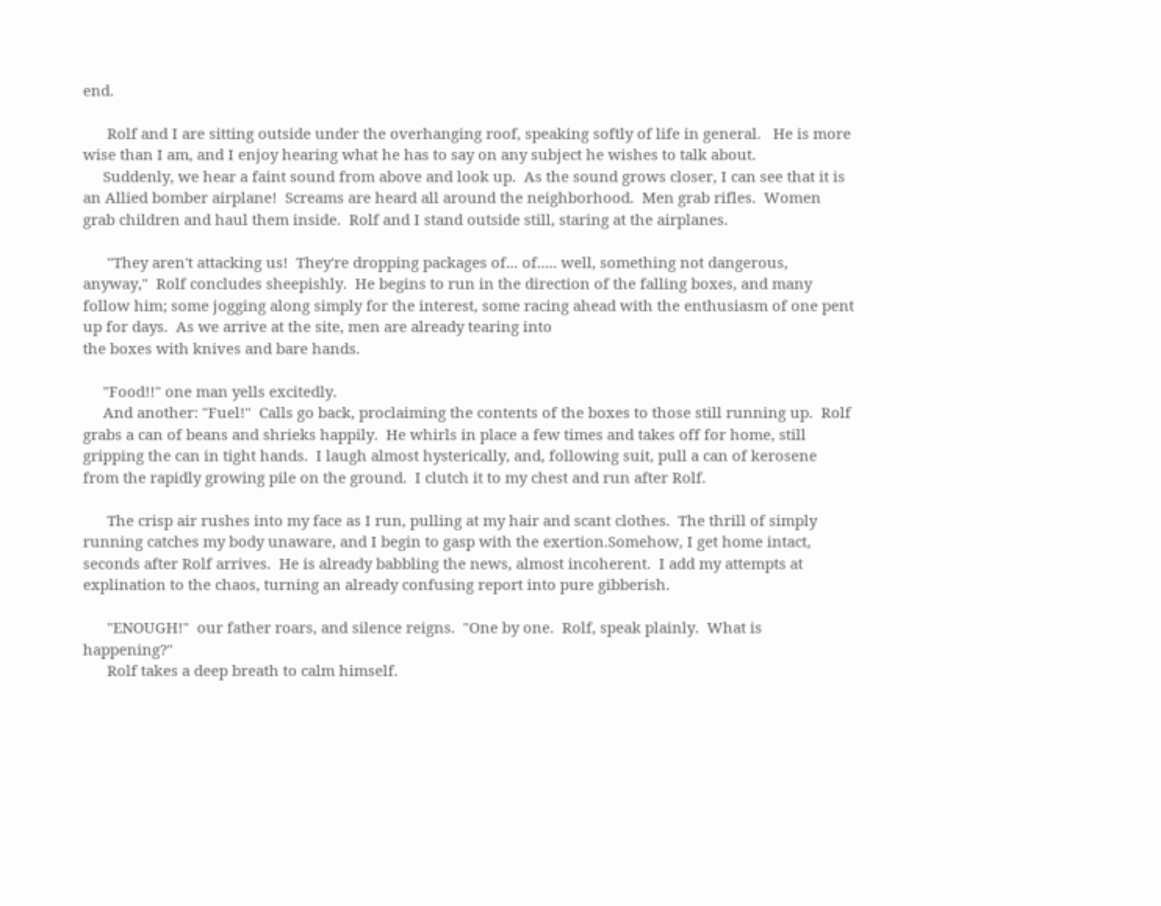end.

      Rolf and I are sitting outside under the overhanging roof, speaking softly of life in general.   He is more wise than I am, and I enjoy hearing what he has to say on any subject he wishes to talk about.
     Suddenly, we hear a faint sound from above and look up.  As the sound grows closer, I can see that it is an Allied bomber airplane!  Screams are heard all around the neighborhood.  Men grab rifles.  Women grab children and haul them inside.  Rolf and I stand outside still, staring at the airplanes.

      "They aren't attacking us!  They're dropping packages of... of..... well, something not dangerous, anyway,"  Rolf concludes sheepishly.  He begins to run in the direction of the falling boxes, and many follow him; some jogging along simply for the interest, some racing ahead with the enthusiasm of one pent up for days.  As we arrive at the site, men are already tearing into
the boxes with knives and bare hands.

     "Food!!" one man yells excitedly.
     And another: "Fuel!"  Calls go back, proclaiming the contents of the boxes to those still running up.  Rolf grabs a can of beans and shrieks happily.  He whirls in place a few times and takes off for home, still gripping the can in tight hands.  I laugh almost hysterically, and, following suit, pull a can of kerosene from the rapidly growing pile on the ground.  I clutch it to my chest and run after Rolf.

      The crisp air rushes into my face as I run, pulling at my hair and scant clothes.  The thrill of simply running catches my body unaware, and I begin to gasp with the exertion.Somehow, I get home intact, seconds after Rolf arrives.  He is already babbling the news, almost incoherent.  I add my attempts at explination to the chaos, turning an already confusing report into pure gibberish.

      "ENOUGH!"  our father roars, and silence reigns.  "One by one.  Rolf, speak plainly.  What is happening?"
      Rolf takes a deep breath to calm himself.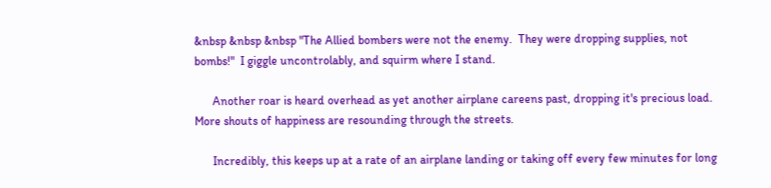&nbsp &nbsp &nbsp "The Allied bombers were not the enemy.  They were dropping supplies, not bombs!"  I giggle uncontrolably, and squirm where I stand.

      Another roar is heard overhead as yet another airplane careens past, dropping it's precious load.  More shouts of happiness are resounding through the streets.

      Incredibly, this keeps up at a rate of an airplane landing or taking off every few minutes for long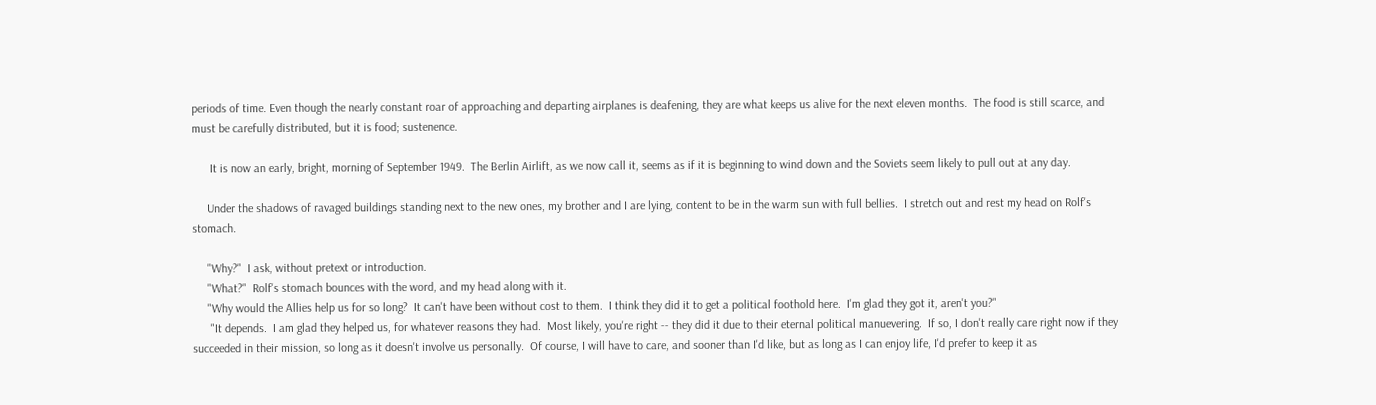periods of time. Even though the nearly constant roar of approaching and departing airplanes is deafening, they are what keeps us alive for the next eleven months.  The food is still scarce, and must be carefully distributed, but it is food; sustenence.

      It is now an early, bright, morning of September 1949.  The Berlin Airlift, as we now call it, seems as if it is beginning to wind down and the Soviets seem likely to pull out at any day.

     Under the shadows of ravaged buildings standing next to the new ones, my brother and I are lying, content to be in the warm sun with full bellies.  I stretch out and rest my head on Rolf's stomach.

     "Why?"  I ask, without pretext or introduction.
     "What?"  Rolf's stomach bounces with the word, and my head along with it.
     "Why would the Allies help us for so long?  It can't have been without cost to them.  I think they did it to get a political foothold here.  I'm glad they got it, aren't you?"
      "It depends.  I am glad they helped us, for whatever reasons they had.  Most likely, you're right -- they did it due to their eternal political manuevering.  If so, I don't really care right now if they succeeded in their mission, so long as it doesn't involve us personally.  Of course, I will have to care, and sooner than I'd like, but as long as I can enjoy life, I'd prefer to keep it as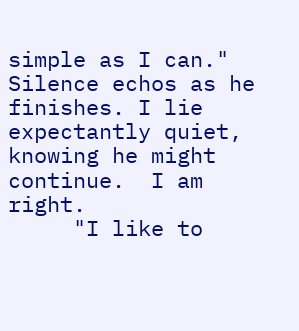simple as I can."  Silence echos as he finishes. I lie expectantly quiet, knowing he might continue.  I am right.
     "I like to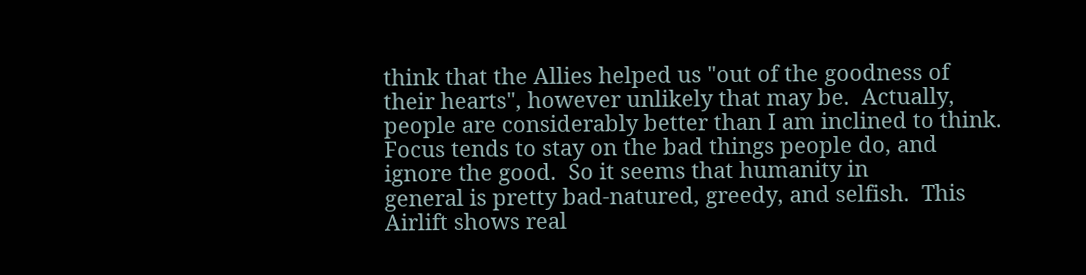think that the Allies helped us "out of the goodness of their hearts", however unlikely that may be.  Actually, people are considerably better than I am inclined to think.  Focus tends to stay on the bad things people do, and ignore the good.  So it seems that humanity in
general is pretty bad-natured, greedy, and selfish.  This Airlift shows real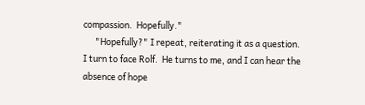compassion.  Hopefully."
      "Hopefully?" I repeat, reiterating it as a question.  I turn to face Rolf.  He turns to me, and I can hear the absence of hope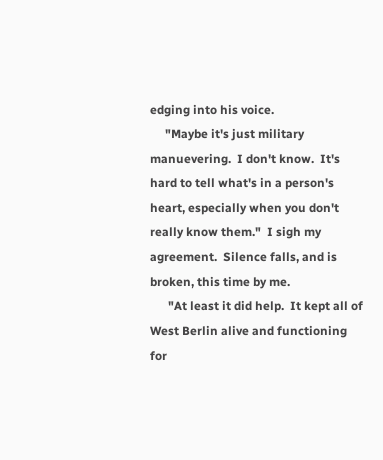edging into his voice.
     "Maybe it's just military manuevering.  I don't know.  It's hard to tell what's in a person's heart, especially when you don't really know them."  I sigh my agreement.  Silence falls, and is broken, this time by me.
      "At least it did help.  It kept all of West Berlin alive and functioning for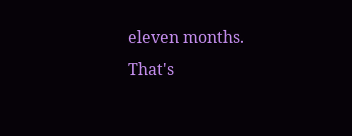eleven months.  That's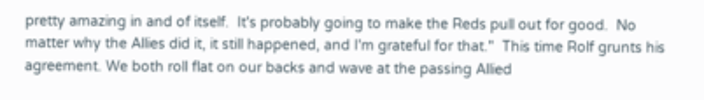pretty amazing in and of itself.  It's probably going to make the Reds pull out for good.  No matter why the Allies did it, it still happened, and I'm grateful for that."  This time Rolf grunts his agreement. We both roll flat on our backs and wave at the passing Allied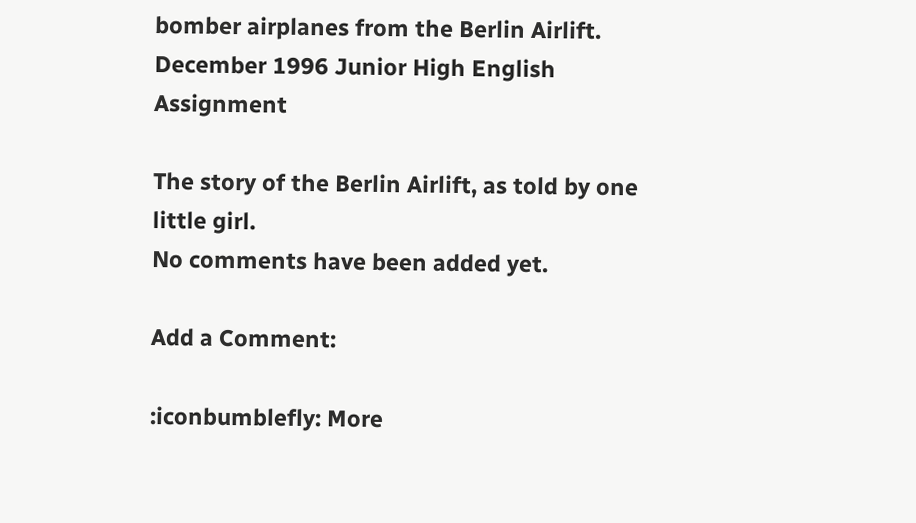bomber airplanes from the Berlin Airlift.
December 1996 Junior High English Assignment

The story of the Berlin Airlift, as told by one little girl.
No comments have been added yet.

Add a Comment:

:iconbumblefly: More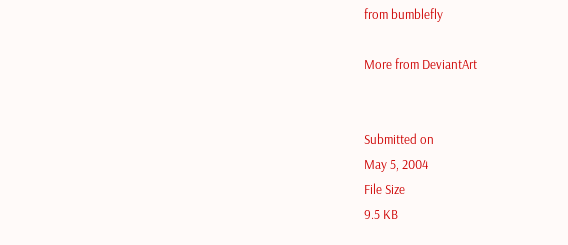from bumblefly

More from DeviantArt


Submitted on
May 5, 2004
File Size
9.5 KB